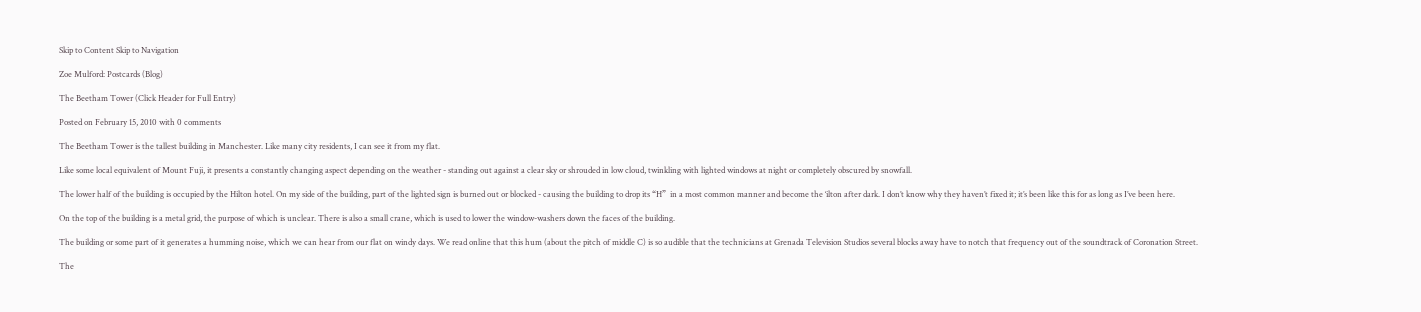Skip to Content Skip to Navigation

Zoe Mulford: Postcards (Blog)

The Beetham Tower (Click Header for Full Entry)

Posted on February 15, 2010 with 0 comments

The Beetham Tower is the tallest building in Manchester. Like many city residents, I can see it from my flat.

Like some local equivalent of Mount Fuji, it presents a constantly changing aspect depending on the weather - standing out against a clear sky or shrouded in low cloud, twinkling with lighted windows at night or completely obscured by snowfall.

The lower half of the building is occupied by the Hilton hotel. On my side of the building, part of the lighted sign is burned out or blocked - causing the building to drop its “H”  in a most common manner and become the ‘ilton after dark. I don’t know why they haven’t fixed it; it’s been like this for as long as I’ve been here.

On the top of the building is a metal grid, the purpose of which is unclear. There is also a small crane, which is used to lower the window-washers down the faces of the building.

The building or some part of it generates a humming noise, which we can hear from our flat on windy days. We read online that this hum (about the pitch of middle C) is so audible that the technicians at Grenada Television Studios several blocks away have to notch that frequency out of the soundtrack of Coronation Street.

The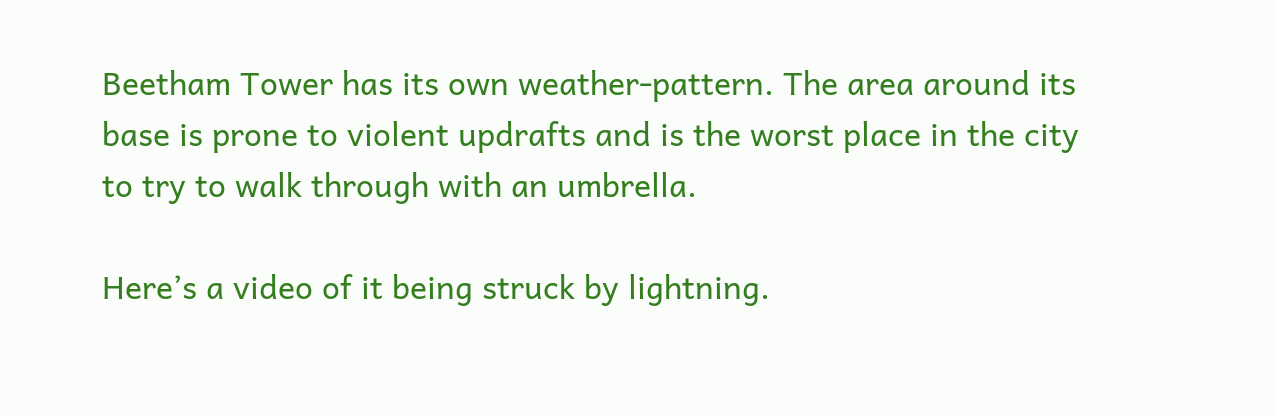Beetham Tower has its own weather-pattern. The area around its base is prone to violent updrafts and is the worst place in the city to try to walk through with an umbrella.

Here’s a video of it being struck by lightning.